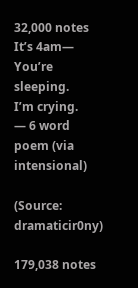32,000 notes
It’s 4am—
You’re sleeping.
I’m crying.
― 6 word poem (via intensional)

(Source: dramaticir0ny)

179,038 notes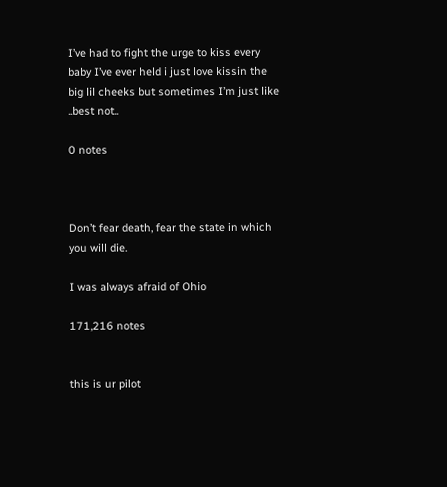I’ve had to fight the urge to kiss every baby I’ve ever held i just love kissin the big lil cheeks but sometimes I’m just like ..best not..

0 notes



Don’t fear death, fear the state in which you will die.

I was always afraid of Ohio

171,216 notes


this is ur pilot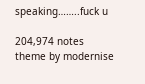speaking……..fuck u

204,974 notes
theme by modernise